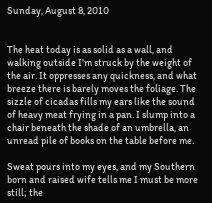Sunday, August 8, 2010


The heat today is as solid as a wall, and walking outside I'm struck by the weight of the air. It oppresses any quickness, and what breeze there is barely moves the foliage. The sizzle of cicadas fills my ears like the sound of heavy meat frying in a pan. I slump into a chair beneath the shade of an umbrella, an unread pile of books on the table before me.

Sweat pours into my eyes, and my Southern born and raised wife tells me I must be more still; the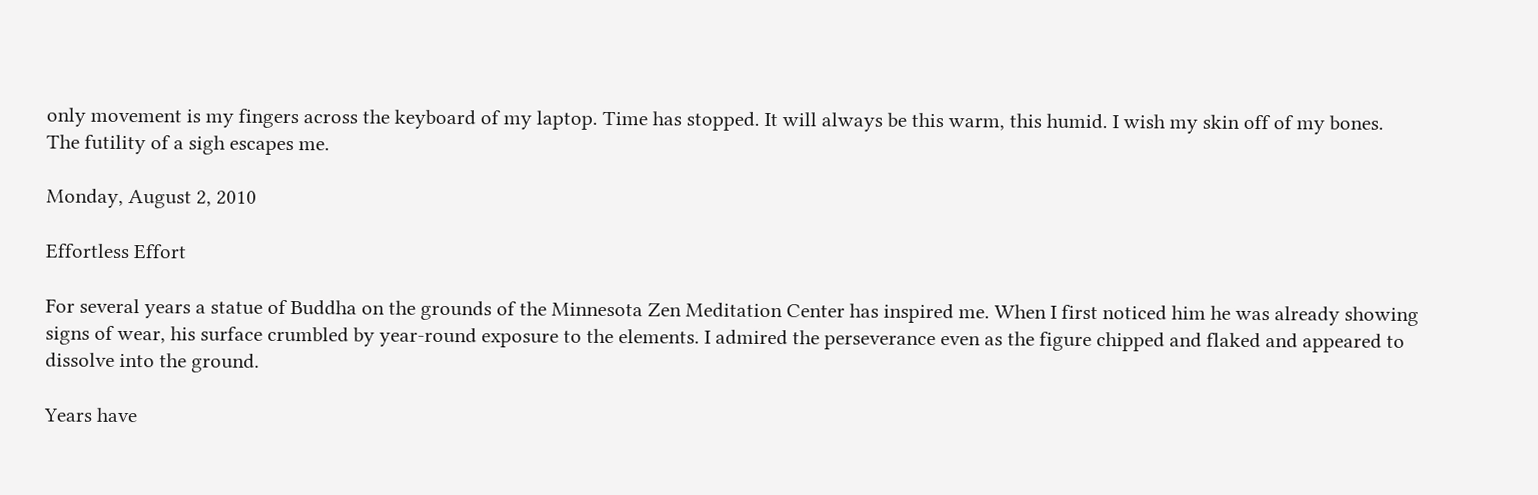only movement is my fingers across the keyboard of my laptop. Time has stopped. It will always be this warm, this humid. I wish my skin off of my bones. The futility of a sigh escapes me.

Monday, August 2, 2010

Effortless Effort

For several years a statue of Buddha on the grounds of the Minnesota Zen Meditation Center has inspired me. When I first noticed him he was already showing signs of wear, his surface crumbled by year-round exposure to the elements. I admired the perseverance even as the figure chipped and flaked and appeared to dissolve into the ground.

Years have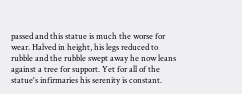passed and this statue is much the worse for wear. Halved in height, his legs reduced to rubble and the rubble swept away he now leans against a tree for support. Yet for all of the statue's infirmaries his serenity is constant.